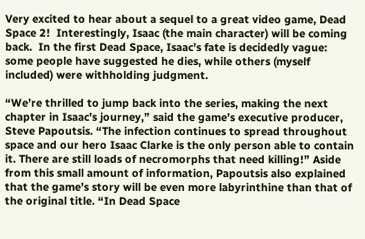Very excited to hear about a sequel to a great video game, Dead Space 2!  Interestingly, Isaac (the main character) will be coming back.  In the first Dead Space, Isaac’s fate is decidedly vague: some people have suggested he dies, while others (myself included) were withholding judgment.

“We’re thrilled to jump back into the series, making the next chapter in Isaac’s journey,” said the game’s executive producer, Steve Papoutsis. “The infection continues to spread throughout space and our hero Isaac Clarke is the only person able to contain it. There are still loads of necromorphs that need killing!” Aside from this small amount of information, Papoutsis also explained that the game’s story will be even more labyrinthine than that of the original title. “In Dead Space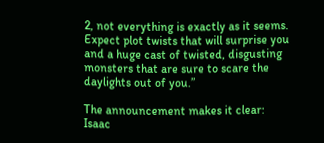2, not everything is exactly as it seems. Expect plot twists that will surprise you and a huge cast of twisted, disgusting monsters that are sure to scare the daylights out of you.”

The announcement makes it clear: Isaac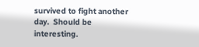survived to fight another day.  Should be interesting.